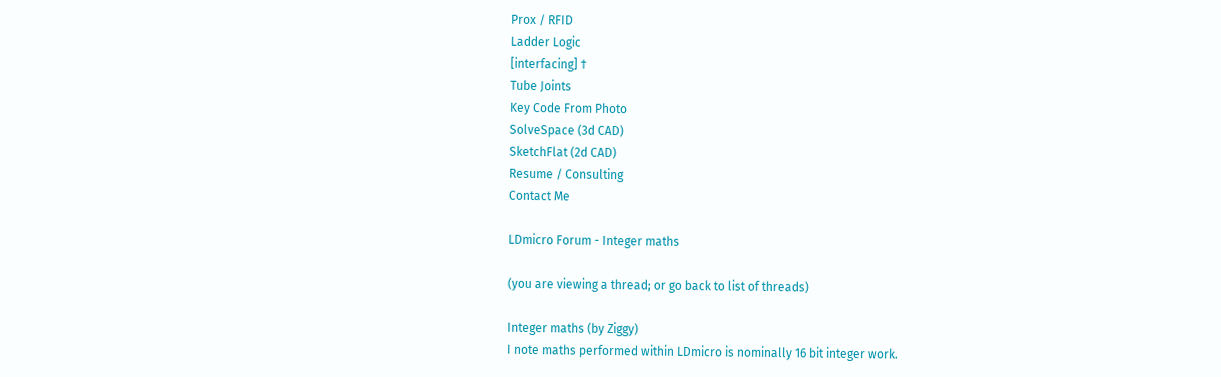Prox / RFID
Ladder Logic
[interfacing] †
Tube Joints
Key Code From Photo
SolveSpace (3d CAD)
SketchFlat (2d CAD)
Resume / Consulting
Contact Me

LDmicro Forum - Integer maths

(you are viewing a thread; or go back to list of threads)

Integer maths (by Ziggy)
I note maths performed within LDmicro is nominally 16 bit integer work.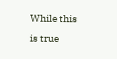While this is true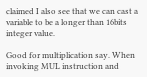claimed I also see that we can cast a variable to be a longer than 16bits integer value.

Good for multiplication say. When invoking MUL instruction and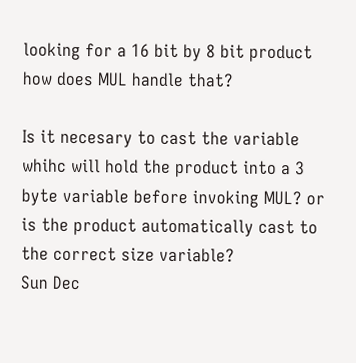looking for a 16 bit by 8 bit product how does MUL handle that?

Is it necesary to cast the variable whihc will hold the product into a 3 byte variable before invoking MUL? or is the product automatically cast to the correct size variable?
Sun Dec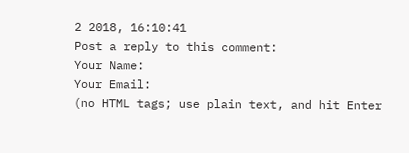2 2018, 16:10:41
Post a reply to this comment:
Your Name:
Your Email:
(no HTML tags; use plain text, and hit Enter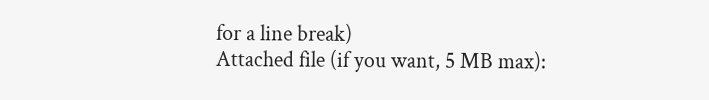for a line break)
Attached file (if you want, 5 MB max):